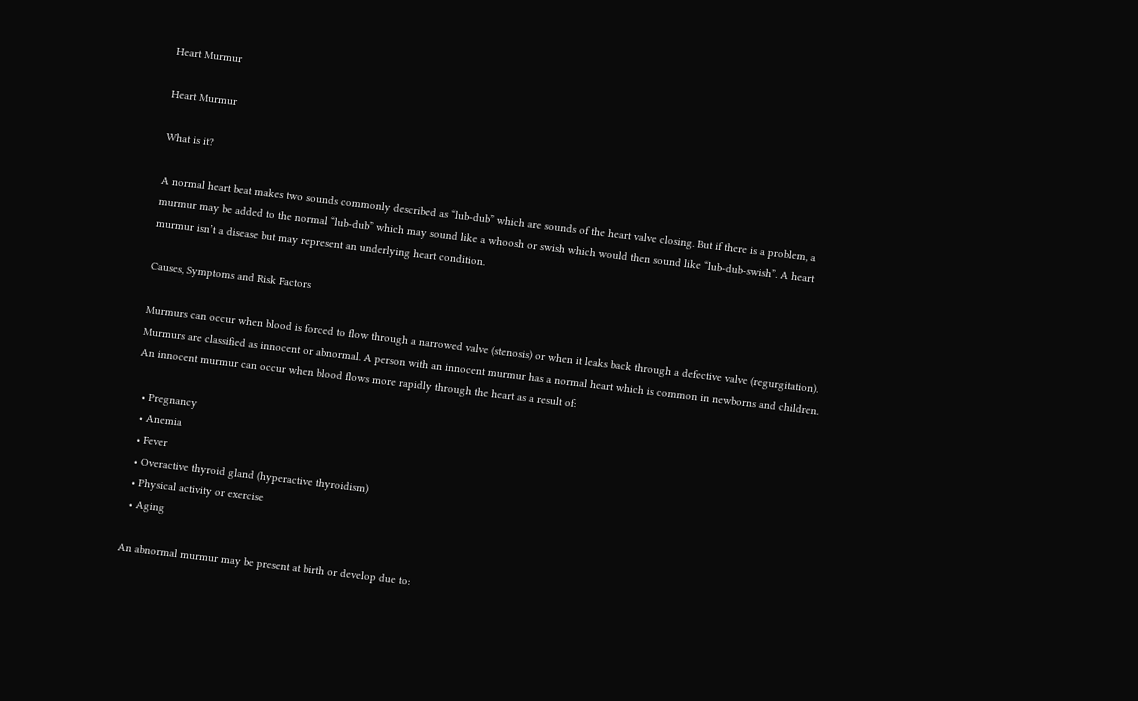Heart Murmur

Heart Murmur

What is it?

A normal heart beat makes two sounds commonly described as “lub-dub” which are sounds of the heart valve closing. But if there is a problem, a murmur may be added to the normal “lub-dub” which may sound like a whoosh or swish which would then sound like “lub-dub-swish”. A heart murmur isn’t a disease but may represent an underlying heart condition.

Causes, Symptoms and Risk Factors

Murmurs can occur when blood is forced to flow through a narrowed valve (stenosis) or when it leaks back through a defective valve (regurgitation). Murmurs are classified as innocent or abnormal. A person with an innocent murmur has a normal heart which is common in newborns and children. An innocent murmur can occur when blood flows more rapidly through the heart as a result of:

  • Pregnancy
  • Anemia
  • Fever
  • Overactive thyroid gland (hyperactive thyroidism)
  • Physical activity or exercise
  • Aging

An abnormal murmur may be present at birth or develop due to: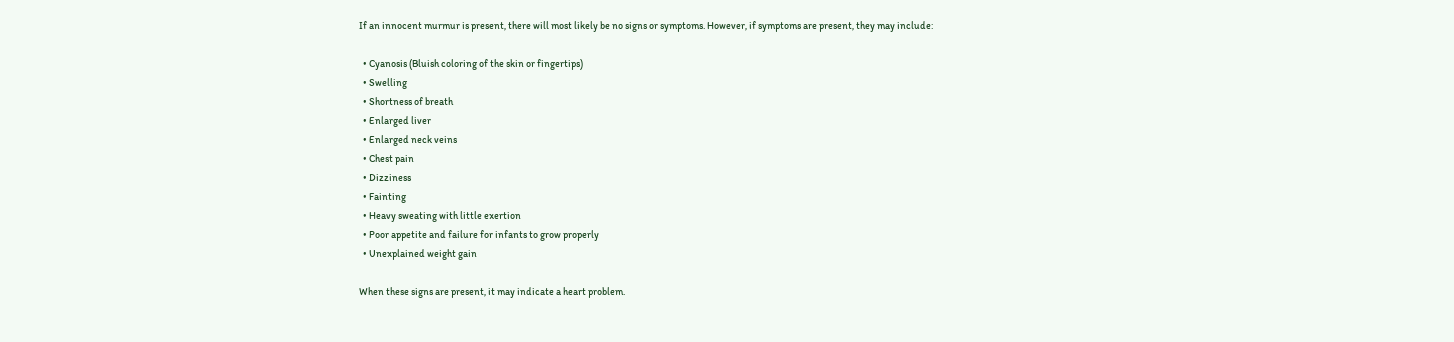If an innocent murmur is present, there will most likely be no signs or symptoms. However, if symptoms are present, they may include:

  • Cyanosis (Bluish coloring of the skin or fingertips)
  • Swelling
  • Shortness of breath
  • Enlarged liver
  • Enlarged neck veins
  • Chest pain
  • Dizziness
  • Fainting
  • Heavy sweating with little exertion
  • Poor appetite and failure for infants to grow properly
  • Unexplained weight gain

When these signs are present, it may indicate a heart problem.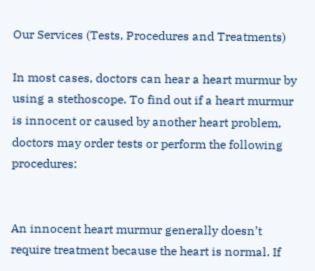Our Services (Tests, Procedures and Treatments)

In most cases, doctors can hear a heart murmur by using a stethoscope. To find out if a heart murmur is innocent or caused by another heart problem, doctors may order tests or perform the following procedures:


An innocent heart murmur generally doesn’t require treatment because the heart is normal. If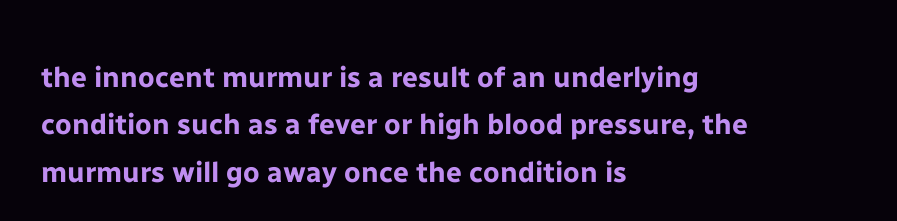the innocent murmur is a result of an underlying condition such as a fever or high blood pressure, the murmurs will go away once the condition is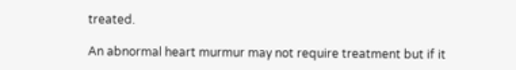treated.

An abnormal heart murmur may not require treatment but if it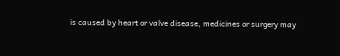is caused by heart or valve disease, medicines or surgery may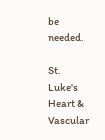be needed.

St. Luke's Heart & Vascular